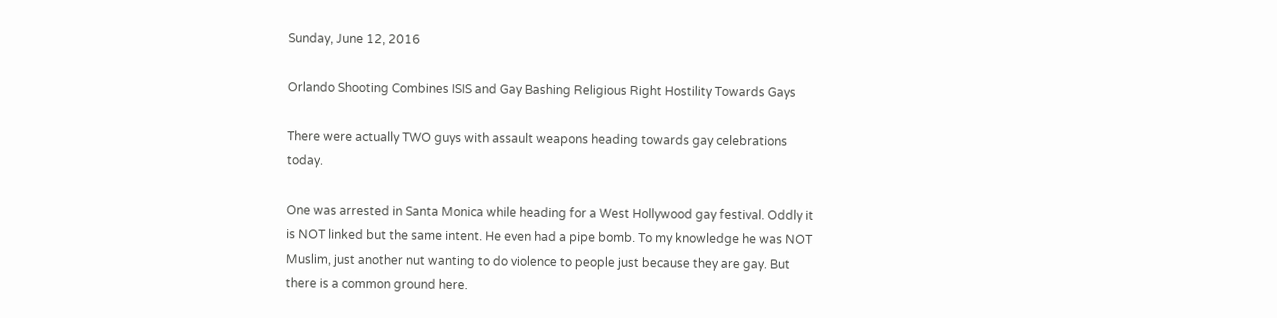Sunday, June 12, 2016

Orlando Shooting Combines ISIS and Gay Bashing Religious Right Hostility Towards Gays

There were actually TWO guys with assault weapons heading towards gay celebrations today.

One was arrested in Santa Monica while heading for a West Hollywood gay festival. Oddly it is NOT linked but the same intent. He even had a pipe bomb. To my knowledge he was NOT Muslim, just another nut wanting to do violence to people just because they are gay. But there is a common ground here.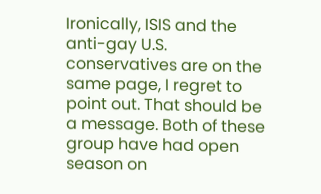Ironically, ISIS and the anti-gay U.S. conservatives are on the same page, I regret to point out. That should be a message. Both of these group have had open season on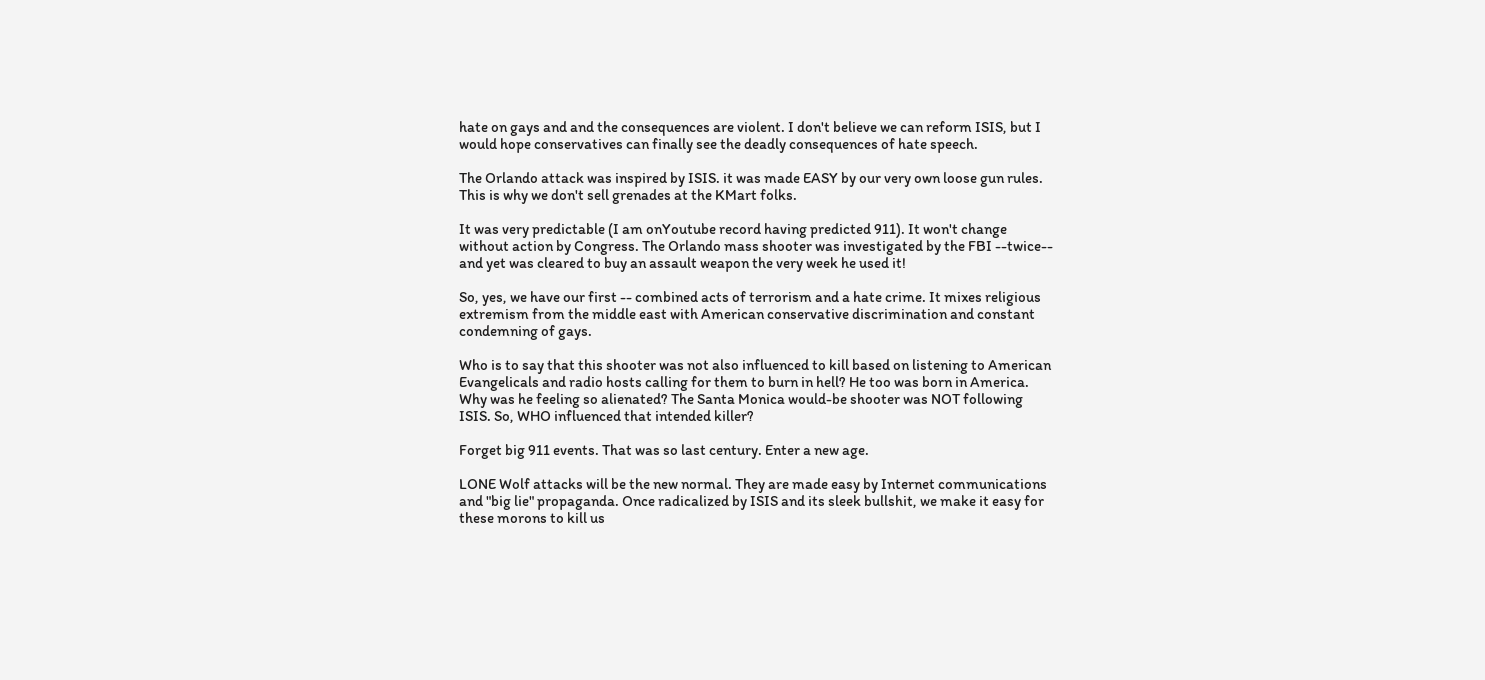hate on gays and and the consequences are violent. I don't believe we can reform ISIS, but I would hope conservatives can finally see the deadly consequences of hate speech.

The Orlando attack was inspired by ISIS. it was made EASY by our very own loose gun rules. This is why we don't sell grenades at the KMart folks.

It was very predictable (I am onYoutube record having predicted 911). It won't change without action by Congress. The Orlando mass shooter was investigated by the FBI --twice-- and yet was cleared to buy an assault weapon the very week he used it!

So, yes, we have our first -- combined acts of terrorism and a hate crime. It mixes religious extremism from the middle east with American conservative discrimination and constant condemning of gays.

Who is to say that this shooter was not also influenced to kill based on listening to American Evangelicals and radio hosts calling for them to burn in hell? He too was born in America. Why was he feeling so alienated? The Santa Monica would-be shooter was NOT following ISIS. So, WHO influenced that intended killer?

Forget big 911 events. That was so last century. Enter a new age.

LONE Wolf attacks will be the new normal. They are made easy by Internet communications and "big lie" propaganda. Once radicalized by ISIS and its sleek bullshit, we make it easy for these morons to kill us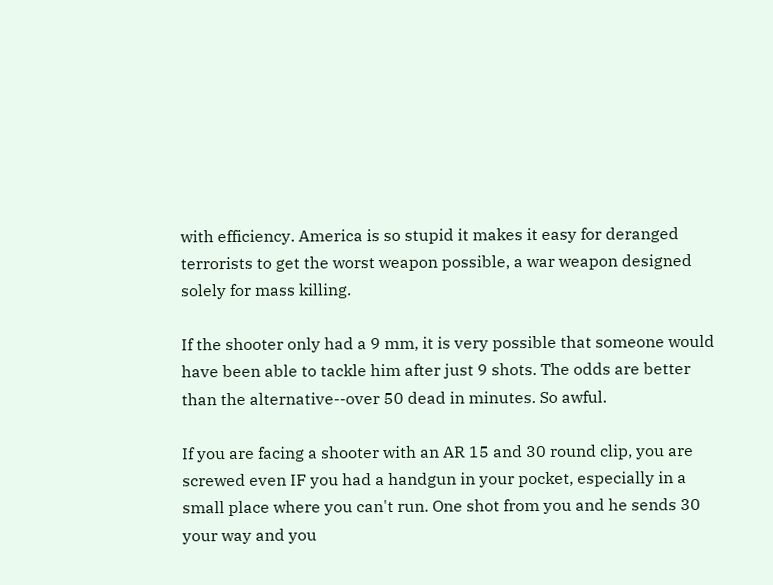with efficiency. America is so stupid it makes it easy for deranged terrorists to get the worst weapon possible, a war weapon designed solely for mass killing.

If the shooter only had a 9 mm, it is very possible that someone would have been able to tackle him after just 9 shots. The odds are better than the alternative--over 50 dead in minutes. So awful.

If you are facing a shooter with an AR 15 and 30 round clip, you are screwed even IF you had a handgun in your pocket, especially in a small place where you can't run. One shot from you and he sends 30 your way and you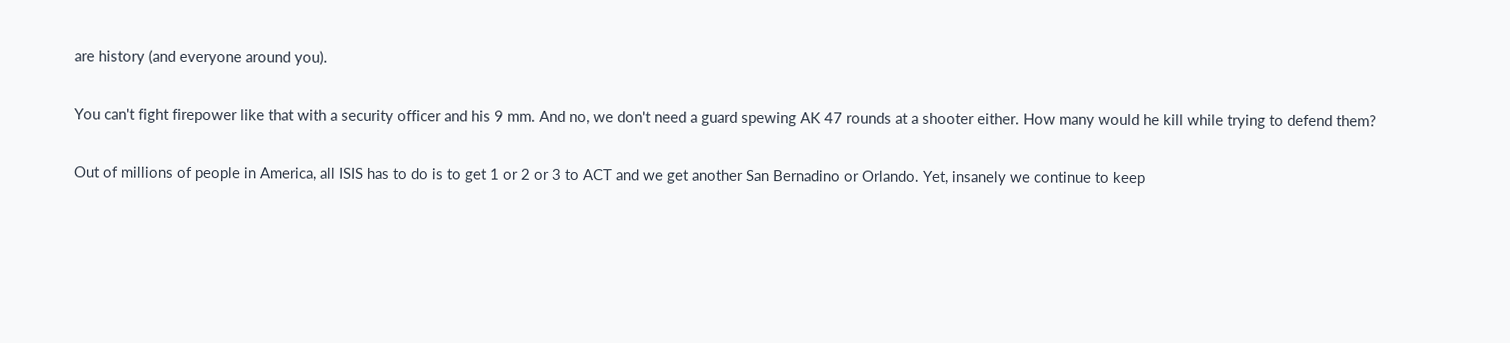are history (and everyone around you).

You can't fight firepower like that with a security officer and his 9 mm. And no, we don't need a guard spewing AK 47 rounds at a shooter either. How many would he kill while trying to defend them?

Out of millions of people in America, all ISIS has to do is to get 1 or 2 or 3 to ACT and we get another San Bernadino or Orlando. Yet, insanely we continue to keep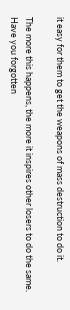it easy for them to get the weapons of mass destruction to do it.

The more this happens, the more it inspires other losers to do the same. Have you forgotten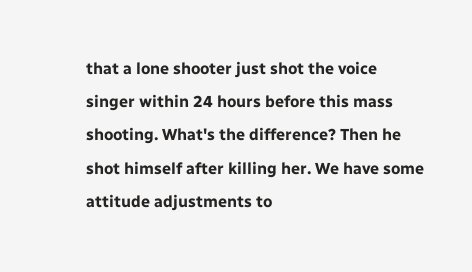that a lone shooter just shot the voice singer within 24 hours before this mass shooting. What's the difference? Then he shot himself after killing her. We have some attitude adjustments to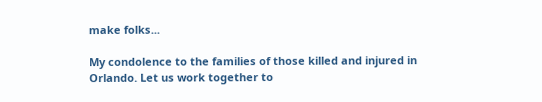make folks...

My condolence to the families of those killed and injured in Orlando. Let us work together to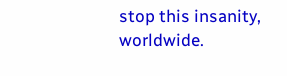stop this insanity, worldwide.